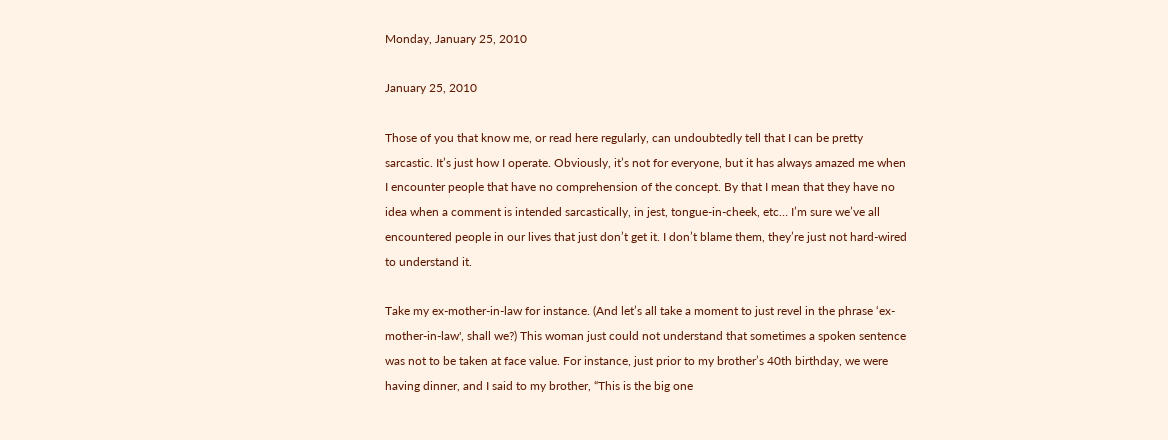Monday, January 25, 2010

January 25, 2010

Those of you that know me, or read here regularly, can undoubtedly tell that I can be pretty sarcastic. It’s just how I operate. Obviously, it’s not for everyone, but it has always amazed me when I encounter people that have no comprehension of the concept. By that I mean that they have no idea when a comment is intended sarcastically, in jest, tongue-in-cheek, etc… I’m sure we’ve all encountered people in our lives that just don’t get it. I don’t blame them, they’re just not hard-wired to understand it.

Take my ex-mother-in-law for instance. (And let’s all take a moment to just revel in the phrase ‘ex-mother-in-law', shall we?) This woman just could not understand that sometimes a spoken sentence was not to be taken at face value. For instance, just prior to my brother’s 40th birthday, we were having dinner, and I said to my brother, “This is the big one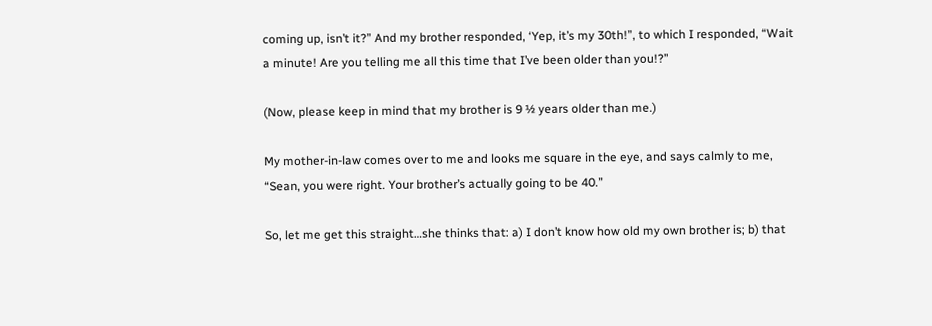coming up, isn’t it?” And my brother responded, ‘Yep, it’s my 30th!”, to which I responded, “Wait a minute! Are you telling me all this time that I’ve been older than you!?”

(Now, please keep in mind that my brother is 9 ½ years older than me.)

My mother-in-law comes over to me and looks me square in the eye, and says calmly to me, “Sean, you were right. Your brother’s actually going to be 40.”

So, let me get this straight…she thinks that: a) I don’t know how old my own brother is; b) that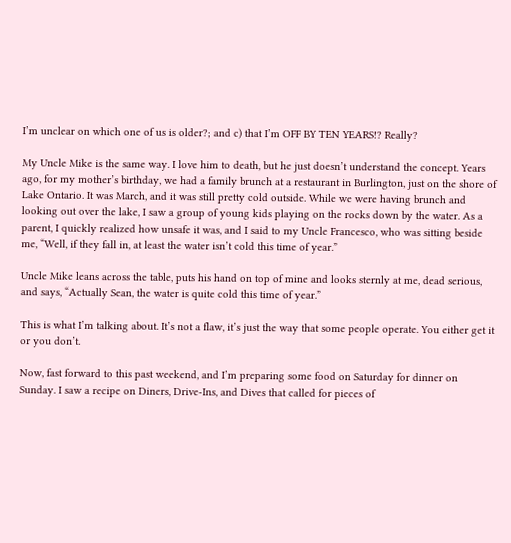I’m unclear on which one of us is older?; and c) that I’m OFF BY TEN YEARS!? Really?

My Uncle Mike is the same way. I love him to death, but he just doesn’t understand the concept. Years ago, for my mother’s birthday, we had a family brunch at a restaurant in Burlington, just on the shore of Lake Ontario. It was March, and it was still pretty cold outside. While we were having brunch and looking out over the lake, I saw a group of young kids playing on the rocks down by the water. As a parent, I quickly realized how unsafe it was, and I said to my Uncle Francesco, who was sitting beside me, “Well, if they fall in, at least the water isn’t cold this time of year.”

Uncle Mike leans across the table, puts his hand on top of mine and looks sternly at me, dead serious, and says, “Actually Sean, the water is quite cold this time of year.”

This is what I’m talking about. It’s not a flaw, it’s just the way that some people operate. You either get it or you don’t.

Now, fast forward to this past weekend, and I’m preparing some food on Saturday for dinner on Sunday. I saw a recipe on Diners, Drive-Ins, and Dives that called for pieces of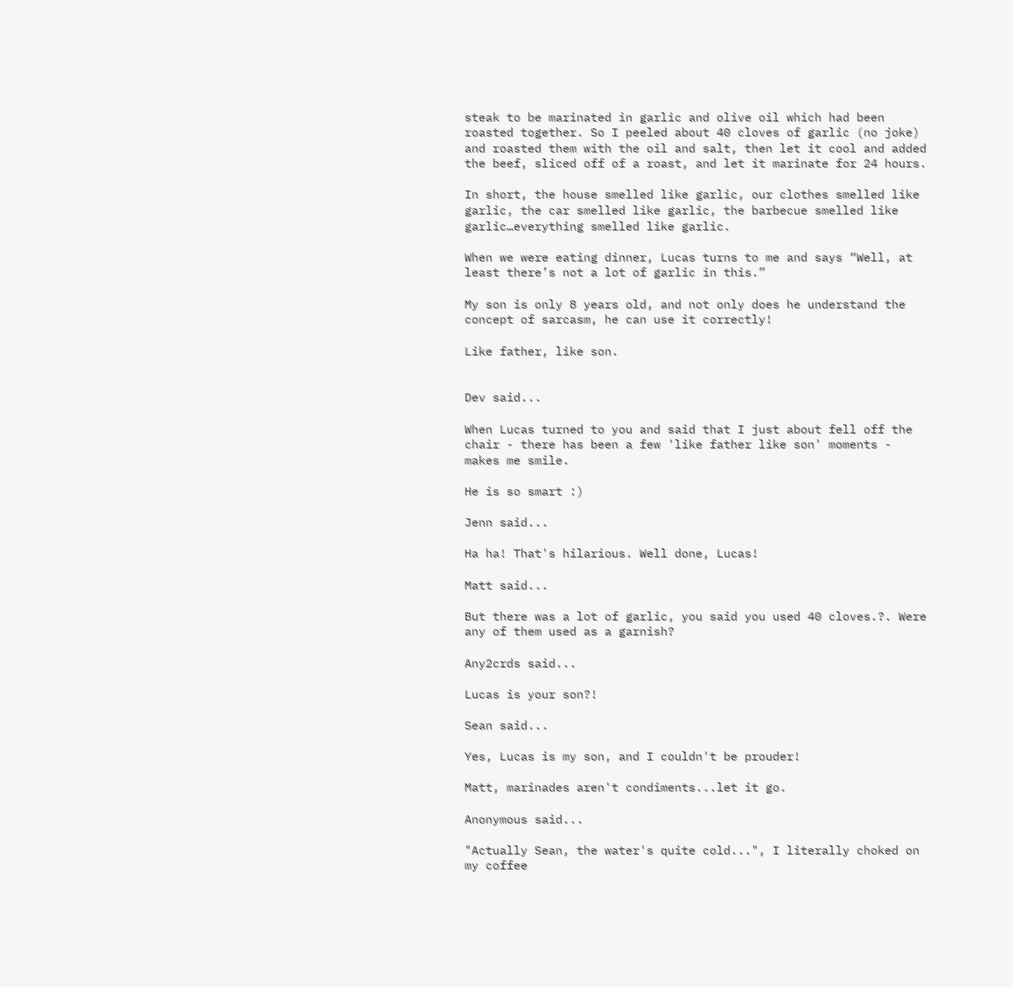steak to be marinated in garlic and olive oil which had been roasted together. So I peeled about 40 cloves of garlic (no joke) and roasted them with the oil and salt, then let it cool and added the beef, sliced off of a roast, and let it marinate for 24 hours.

In short, the house smelled like garlic, our clothes smelled like garlic, the car smelled like garlic, the barbecue smelled like garlic…everything smelled like garlic.

When we were eating dinner, Lucas turns to me and says “Well, at least there’s not a lot of garlic in this.”

My son is only 8 years old, and not only does he understand the concept of sarcasm, he can use it correctly!

Like father, like son.


Dev said...

When Lucas turned to you and said that I just about fell off the chair - there has been a few 'like father like son' moments - makes me smile.

He is so smart :)

Jenn said...

Ha ha! That's hilarious. Well done, Lucas!

Matt said...

But there was a lot of garlic, you said you used 40 cloves.?. Were any of them used as a garnish?

Any2crds said...

Lucas is your son?!

Sean said...

Yes, Lucas is my son, and I couldn't be prouder!

Matt, marinades aren't condiments...let it go.

Anonymous said...

"Actually Sean, the water's quite cold...", I literally choked on my coffee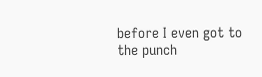before I even got to the punch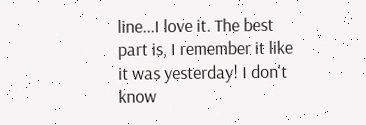line...I love it. The best part is, I remember it like it was yesterday! I don't know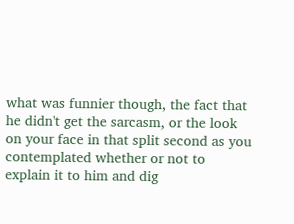what was funnier though, the fact that he didn't get the sarcasm, or the look on your face in that split second as you contemplated whether or not to explain it to him and dig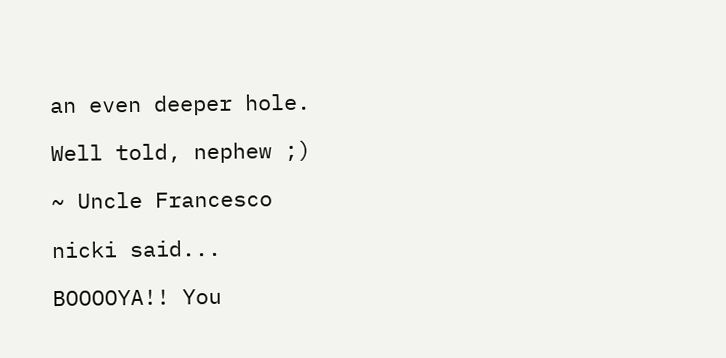an even deeper hole.

Well told, nephew ;)

~ Uncle Francesco

nicki said...

BOOOOYA!! You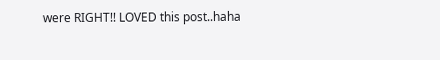were RIGHT!! LOVED this post..haha